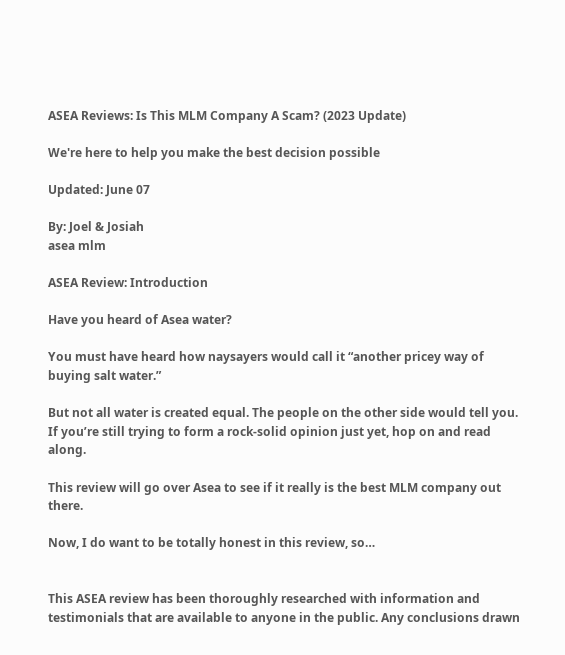ASEA Reviews: Is This MLM Company A Scam? (2023 Update)

We're here to help you make the best decision possible

Updated: June 07

By: Joel & Josiah
asea mlm

ASEA Review: Introduction

Have you heard of Asea water?

You must have heard how naysayers would call it “another pricey way of buying salt water.”

But not all water is created equal. The people on the other side would tell you. If you’re still trying to form a rock-solid opinion just yet, hop on and read along.

This review will go over Asea to see if it really is the best MLM company out there.

Now, I do want to be totally honest in this review, so…


This ASEA review has been thoroughly researched with information and testimonials that are available to anyone in the public. Any conclusions drawn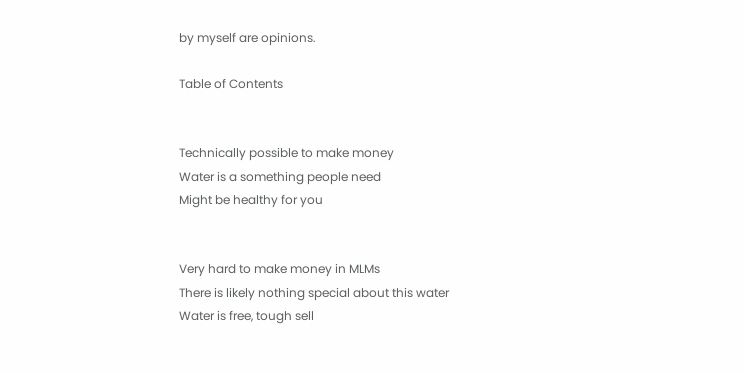by myself are opinions.

Table of Contents


Technically possible to make money
Water is a something people need
Might be healthy for you


Very hard to make money in MLMs
There is likely nothing special about this water
Water is free, tough sell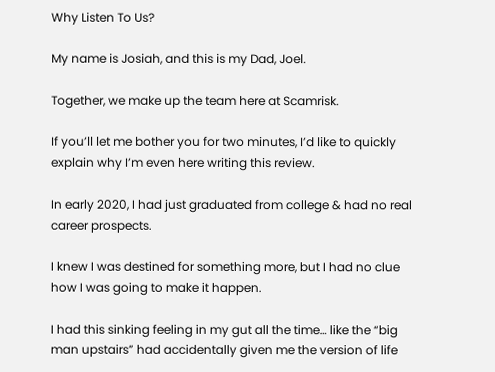Why Listen To Us?

My name is Josiah, and this is my Dad, Joel.

Together, we make up the team here at Scamrisk.

If you’ll let me bother you for two minutes, I’d like to quickly explain why I’m even here writing this review.

In early 2020, I had just graduated from college & had no real career prospects.

I knew I was destined for something more, but I had no clue how I was going to make it happen.

I had this sinking feeling in my gut all the time… like the “big man upstairs” had accidentally given me the version of life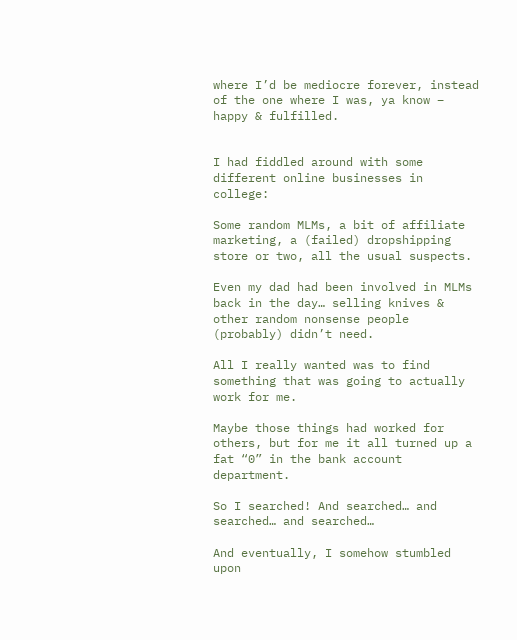where I’d be mediocre forever, instead of the one where I was, ya know – happy & fulfilled.


I had fiddled around with some different online businesses in college:

Some random MLMs, a bit of affiliate marketing, a (failed) dropshipping store or two, all the usual suspects.

Even my dad had been involved in MLMs back in the day… selling knives & other random nonsense people (probably) didn’t need.

All I really wanted was to find something that was going to actually work for me.

Maybe those things had worked for others, but for me it all turned up a fat “0” in the bank account department.

So I searched! And searched… and searched… and searched…

And eventually, I somehow stumbled upon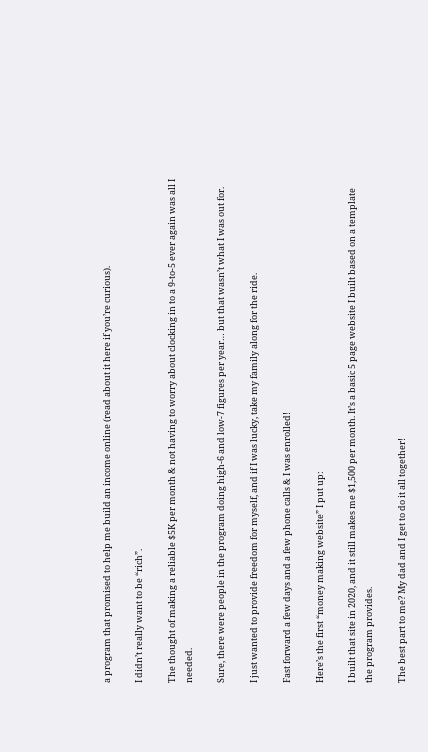a program that promised to help me build an income online (read about it here if you’re curious).

I didn’t really want to be “rich”.

The thought of making a reliable $5K per month & not having to worry about clocking in to a 9-to-5 ever again was all I needed.

Sure, there were people in the program doing high-6 and low-7 figures per year… but that wasn’t what I was out for.

I just wanted to provide freedom for myself, and if I was lucky, take my family along for the ride.

Fast forward a few days and a few phone calls & I was enrolled!

Here’s the first “money making website” I put up:

I built that site in 2020, and it still makes me $1,500 per month. It’s a basic 5 page website I built based on a template the program provides.

The best part to me? My dad and I get to do it all together!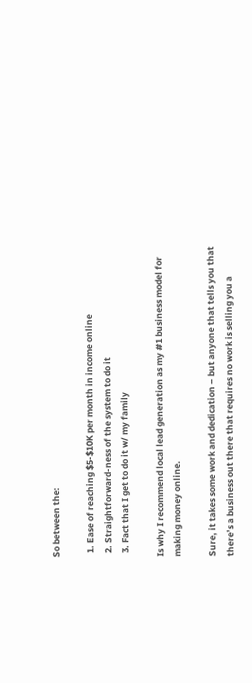So between the:

  1. Ease of reaching $5-$10K per month in income online
  2. Straightforward-ness of the system to do it
  3. Fact that I get to do it w/ my family

Is why I recommend local lead generation as my #1 business model for making money online.

Sure, it takes some work and dedication – but anyone that tells you that there’s a business out there that requires no work is selling you a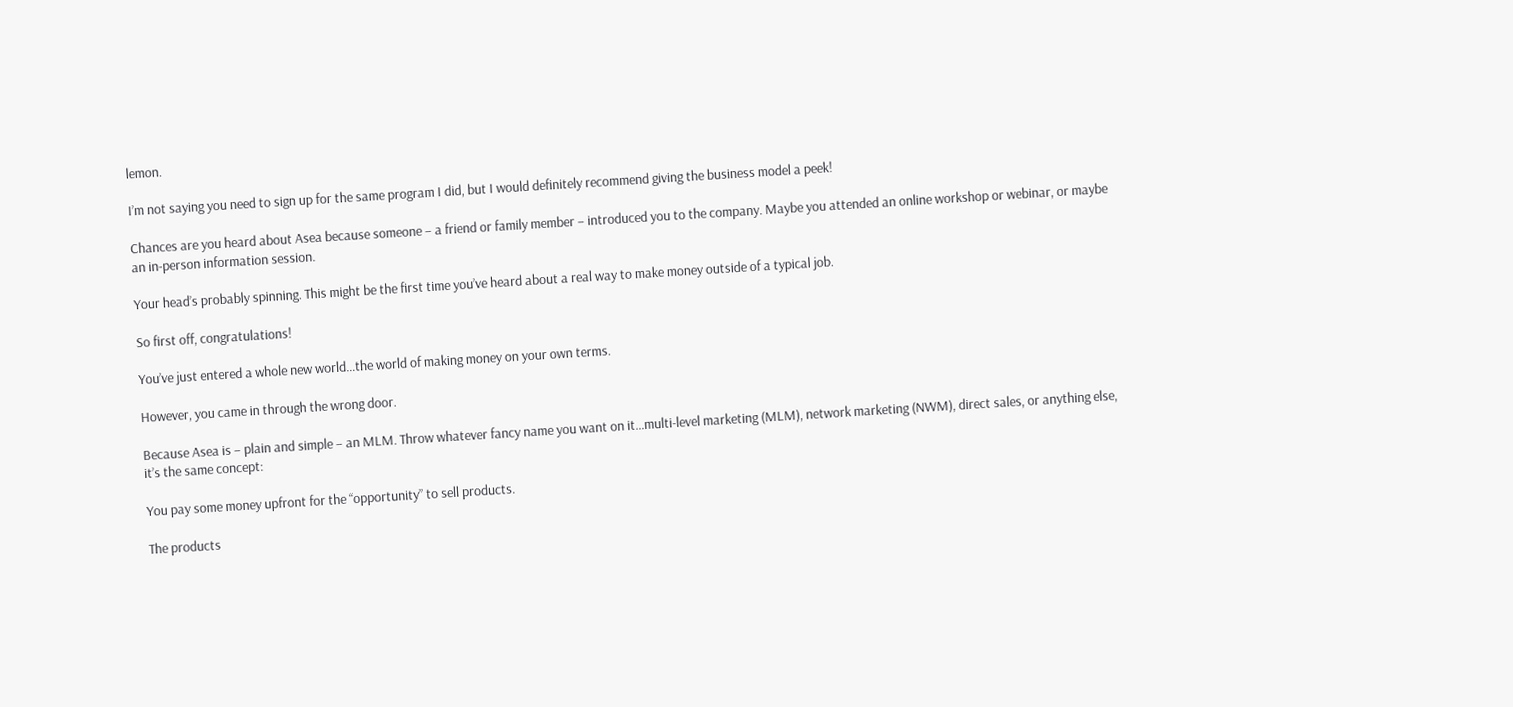lemon.

I’m not saying you need to sign up for the same program I did, but I would definitely recommend giving the business model a peek!

Chances are you heard about Asea because someone – a friend or family member – introduced you to the company. Maybe you attended an online workshop or webinar, or maybe an in-person information session.

Your head’s probably spinning. This might be the first time you’ve heard about a real way to make money outside of a typical job.

So first off, congratulations!

You’ve just entered a whole new world…the world of making money on your own terms.

However, you came in through the wrong door.

Because Asea is – plain and simple – an MLM. Throw whatever fancy name you want on it…multi-level marketing (MLM), network marketing (NWM), direct sales, or anything else, it’s the same concept:

You pay some money upfront for the “opportunity” to sell products.

The products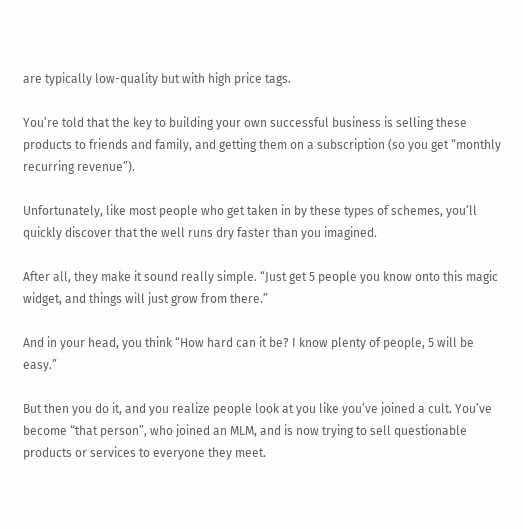are typically low-quality but with high price tags.

You’re told that the key to building your own successful business is selling these products to friends and family, and getting them on a subscription (so you get “monthly recurring revenue”).

Unfortunately, like most people who get taken in by these types of schemes, you’ll quickly discover that the well runs dry faster than you imagined.

After all, they make it sound really simple. “Just get 5 people you know onto this magic widget, and things will just grow from there.”

And in your head, you think “How hard can it be? I know plenty of people, 5 will be easy.”

But then you do it, and you realize people look at you like you’ve joined a cult. You’ve become “that person”, who joined an MLM, and is now trying to sell questionable products or services to everyone they meet.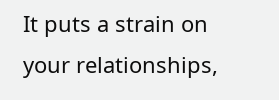It puts a strain on your relationships,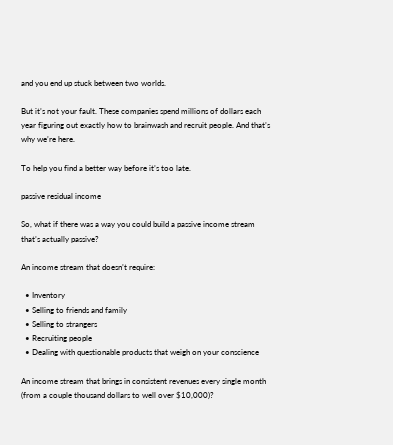and you end up stuck between two worlds.

But it’s not your fault. These companies spend millions of dollars each year figuring out exactly how to brainwash and recruit people. And that’s why we’re here.

To help you find a better way before it’s too late.

passive residual income

So, what if there was a way you could build a passive income stream that’s actually passive?

An income stream that doesn’t require:

  • Inventory
  • Selling to friends and family
  • Selling to strangers
  • Recruiting people
  • Dealing with questionable products that weigh on your conscience

An income stream that brings in consistent revenues every single month (from a couple thousand dollars to well over $10,000)?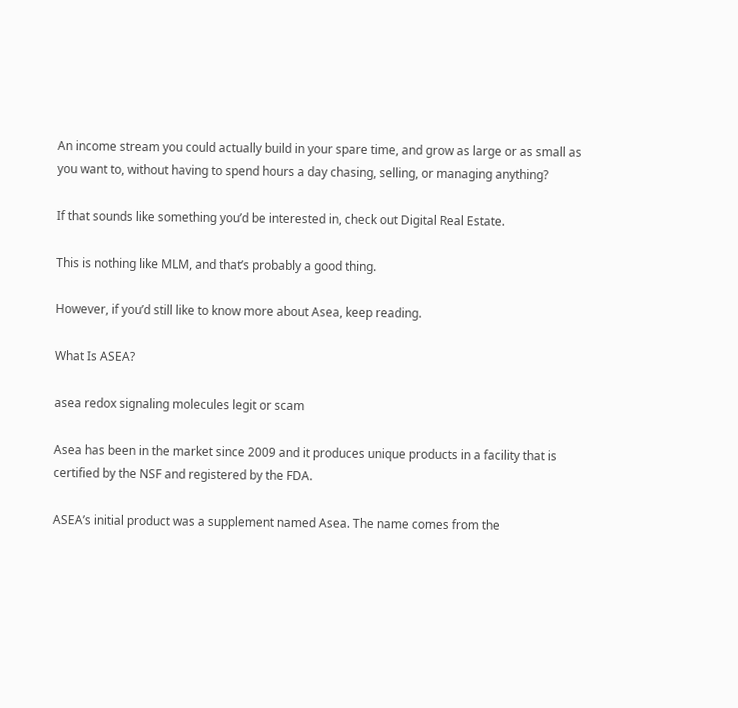An income stream you could actually build in your spare time, and grow as large or as small as you want to, without having to spend hours a day chasing, selling, or managing anything?

If that sounds like something you’d be interested in, check out Digital Real Estate.

This is nothing like MLM, and that’s probably a good thing.

However, if you’d still like to know more about Asea, keep reading.

What Is ASEA?

asea redox signaling molecules legit or scam

Asea has been in the market since 2009 and it produces unique products in a facility that is certified by the NSF and registered by the FDA.

ASEA’s initial product was a supplement named Asea. The name comes from the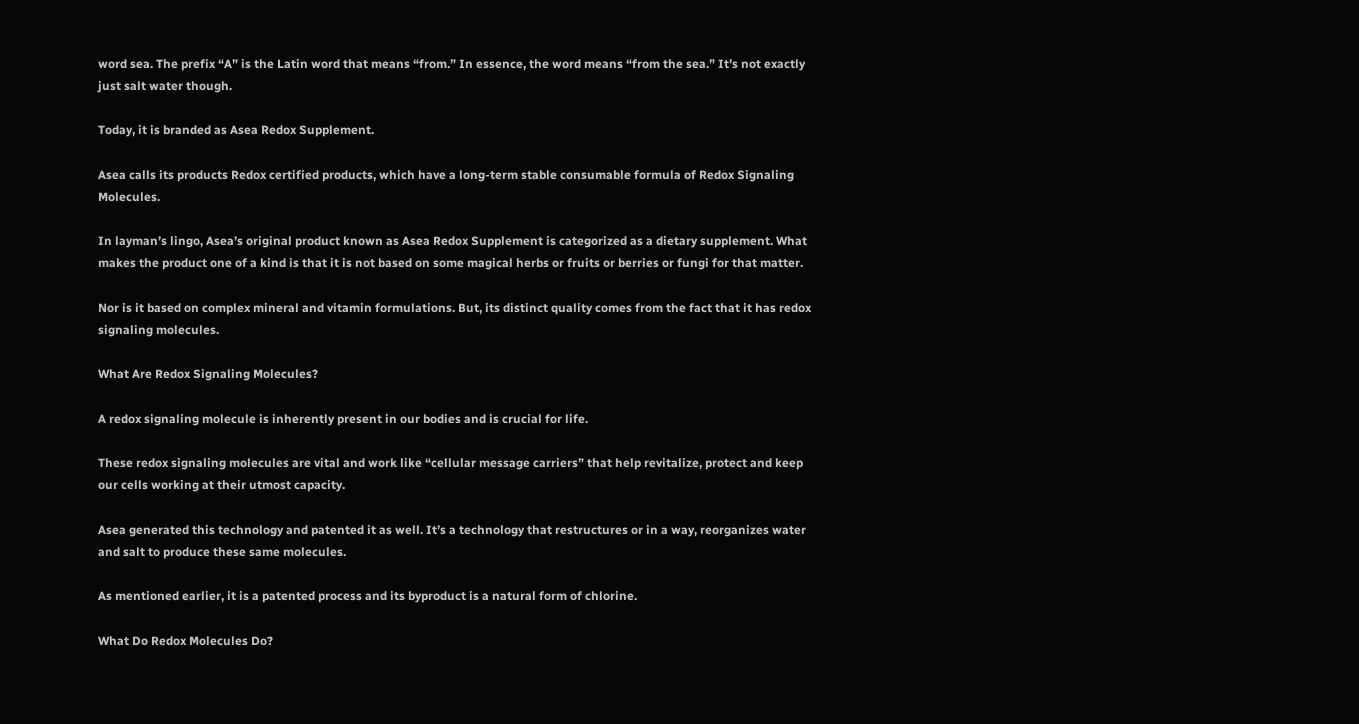word sea. The prefix “A” is the Latin word that means “from.” In essence, the word means “from the sea.” It’s not exactly just salt water though.

Today, it is branded as Asea Redox Supplement.

Asea calls its products Redox certified products, which have a long-term stable consumable formula of Redox Signaling Molecules.

In layman’s lingo, Asea’s original product known as Asea Redox Supplement is categorized as a dietary supplement. What makes the product one of a kind is that it is not based on some magical herbs or fruits or berries or fungi for that matter.

Nor is it based on complex mineral and vitamin formulations. But, its distinct quality comes from the fact that it has redox signaling molecules.

What Are Redox Signaling Molecules?

A redox signaling molecule is inherently present in our bodies and is crucial for life.

These redox signaling molecules are vital and work like “cellular message carriers” that help revitalize, protect and keep our cells working at their utmost capacity.

Asea generated this technology and patented it as well. It’s a technology that restructures or in a way, reorganizes water and salt to produce these same molecules.

As mentioned earlier, it is a patented process and its byproduct is a natural form of chlorine.

What Do Redox Molecules Do?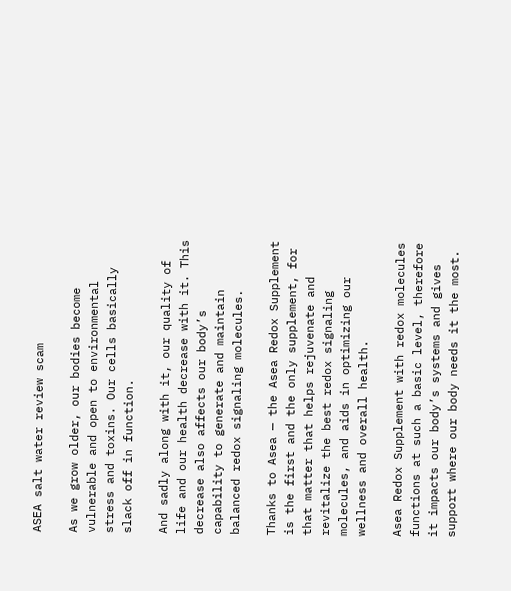ASEA salt water review scam

As we grow older, our bodies become vulnerable and open to environmental stress and toxins. Our cells basically slack off in function.

And sadly along with it, our quality of life and our health decrease with it. This decrease also affects our body’s capability to generate and maintain balanced redox signaling molecules.

Thanks to Asea — the Asea Redox Supplement is the first and the only supplement, for that matter that helps rejuvenate and revitalize the best redox signaling molecules, and aids in optimizing our wellness and overall health.

Asea Redox Supplement with redox molecules functions at such a basic level, therefore it impacts our body’s systems and gives support where our body needs it the most.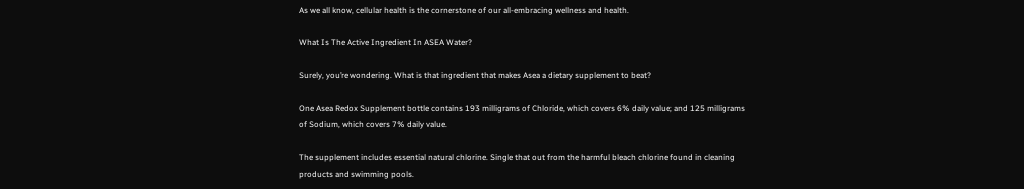As we all know, cellular health is the cornerstone of our all-embracing wellness and health.

What Is The Active Ingredient In ASEA Water?

Surely, you’re wondering. What is that ingredient that makes Asea a dietary supplement to beat?

One Asea Redox Supplement bottle contains 193 milligrams of Chloride, which covers 6% daily value; and 125 milligrams of Sodium, which covers 7% daily value.

The supplement includes essential natural chlorine. Single that out from the harmful bleach chlorine found in cleaning products and swimming pools.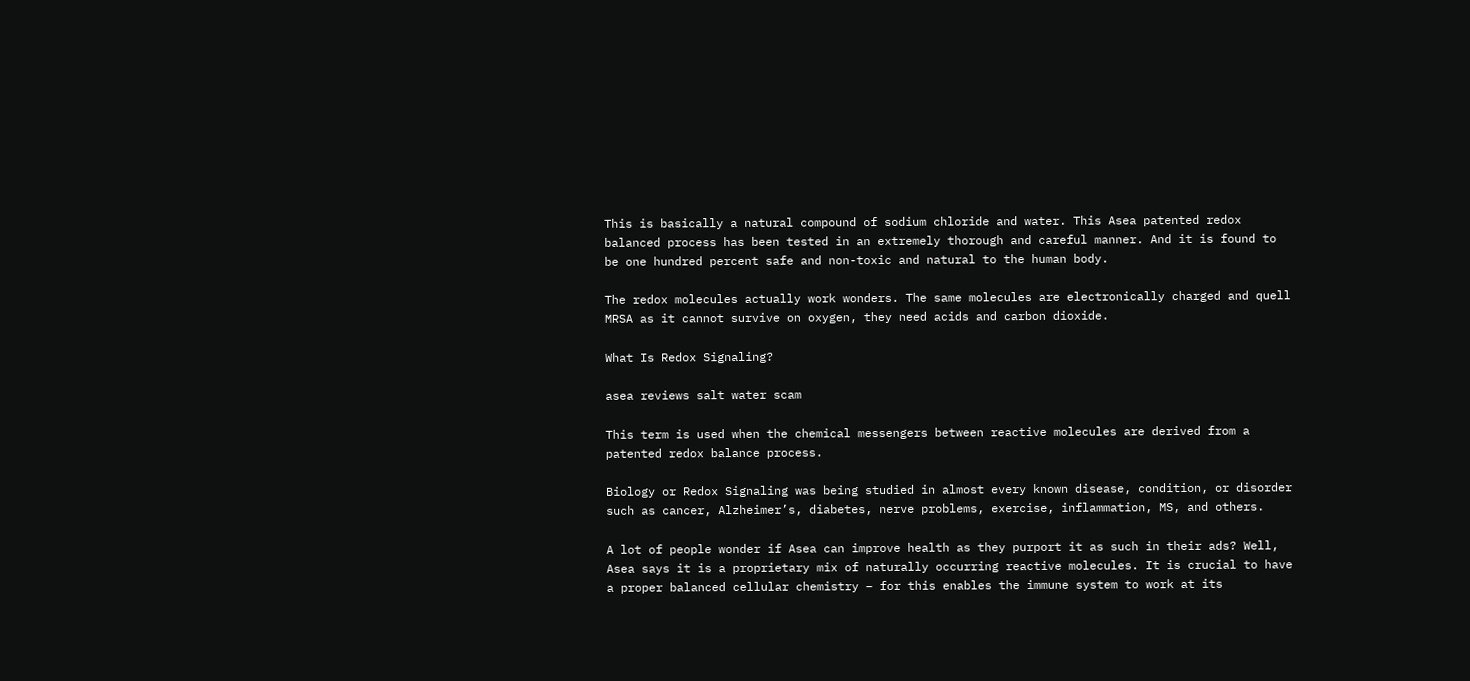This is basically a natural compound of sodium chloride and water. This Asea patented redox balanced process has been tested in an extremely thorough and careful manner. And it is found to be one hundred percent safe and non-toxic and natural to the human body.

The redox molecules actually work wonders. The same molecules are electronically charged and quell MRSA as it cannot survive on oxygen, they need acids and carbon dioxide.

What Is Redox Signaling?

asea reviews salt water scam

This term is used when the chemical messengers between reactive molecules are derived from a patented redox balance process.

Biology or Redox Signaling was being studied in almost every known disease, condition, or disorder such as cancer, Alzheimer’s, diabetes, nerve problems, exercise, inflammation, MS, and others.

A lot of people wonder if Asea can improve health as they purport it as such in their ads? Well, Asea says it is a proprietary mix of naturally occurring reactive molecules. It is crucial to have a proper balanced cellular chemistry – for this enables the immune system to work at its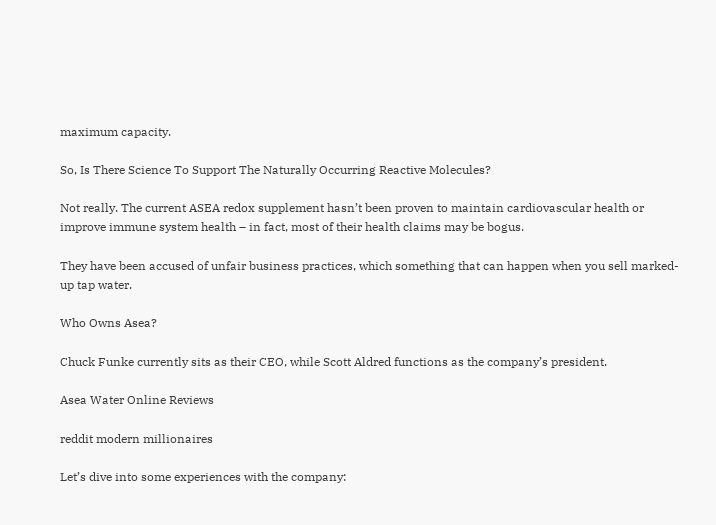maximum capacity.

So, Is There Science To Support The Naturally Occurring Reactive Molecules?

Not really. The current ASEA redox supplement hasn’t been proven to maintain cardiovascular health or improve immune system health – in fact, most of their health claims may be bogus.

They have been accused of unfair business practices, which something that can happen when you sell marked-up tap water.

Who Owns Asea?

Chuck Funke currently sits as their CEO, while Scott Aldred functions as the company’s president.

Asea Water Online Reviews

reddit modern millionaires

Let’s dive into some experiences with the company: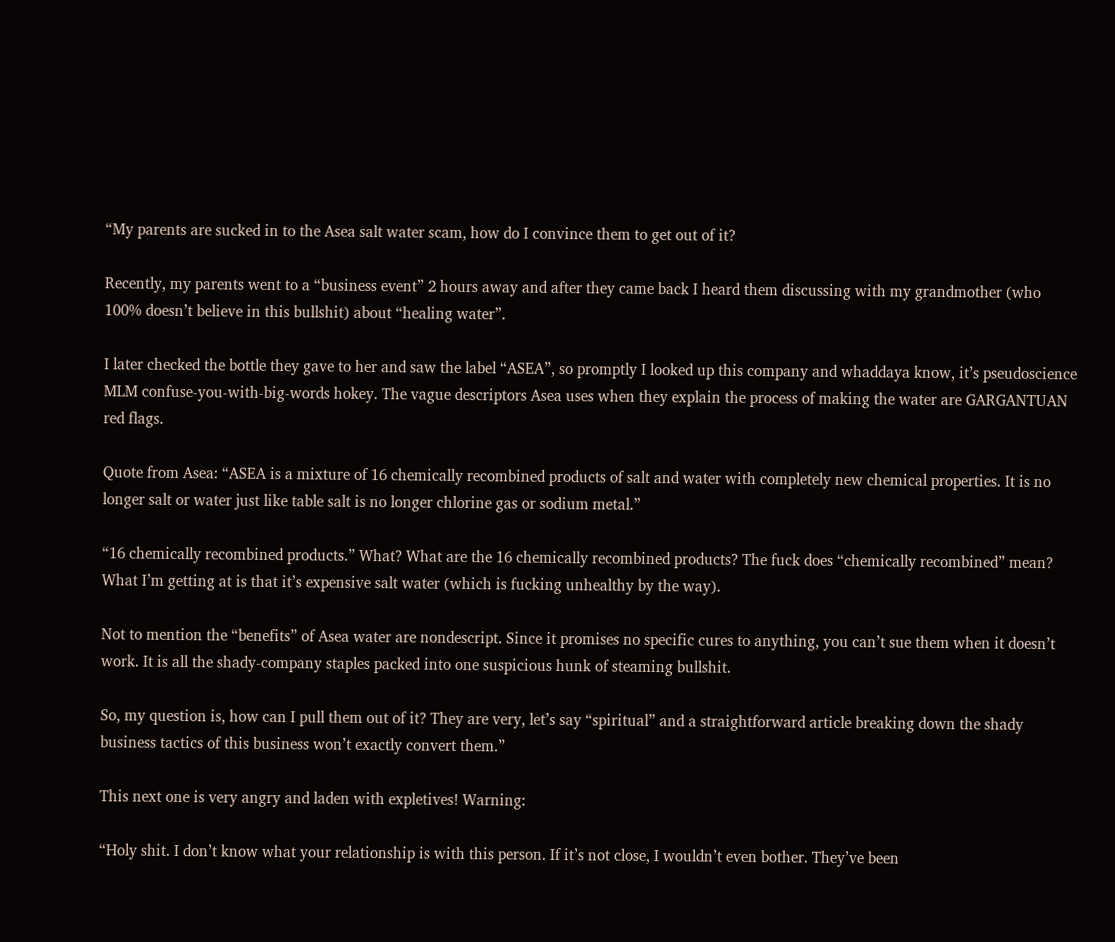“My parents are sucked in to the Asea salt water scam, how do I convince them to get out of it?

Recently, my parents went to a “business event” 2 hours away and after they came back I heard them discussing with my grandmother (who 100% doesn’t believe in this bullshit) about “healing water”.

I later checked the bottle they gave to her and saw the label “ASEA”, so promptly I looked up this company and whaddaya know, it’s pseudoscience MLM confuse-you-with-big-words hokey. The vague descriptors Asea uses when they explain the process of making the water are GARGANTUAN red flags.

Quote from Asea: “ASEA is a mixture of 16 chemically recombined products of salt and water with completely new chemical properties. It is no longer salt or water just like table salt is no longer chlorine gas or sodium metal.”

“16 chemically recombined products.” What? What are the 16 chemically recombined products? The fuck does “chemically recombined” mean? What I’m getting at is that it’s expensive salt water (which is fucking unhealthy by the way).

Not to mention the “benefits” of Asea water are nondescript. Since it promises no specific cures to anything, you can’t sue them when it doesn’t work. It is all the shady-company staples packed into one suspicious hunk of steaming bullshit.

So, my question is, how can I pull them out of it? They are very, let’s say “spiritual” and a straightforward article breaking down the shady business tactics of this business won’t exactly convert them.”

This next one is very angry and laden with expletives! Warning:

“Holy shit. I don’t know what your relationship is with this person. If it’s not close, I wouldn’t even bother. They’ve been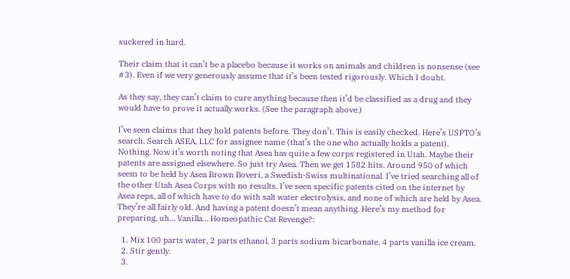suckered in hard.

Their claim that it can’t be a placebo because it works on animals and children is nonsense (see #3). Even if we very generously assume that it’s been tested rigorously. Which I doubt.

As they say, they can’t claim to cure anything because then it’d be classified as a drug and they would have to prove it actually works. (See the paragraph above.)

I’ve seen claims that they hold patents before. They don’t. This is easily checked. Here’s USPTO’s search. Search ASEA, LLC for assignee name (that’s the one who actually holds a patent). Nothing. Now it’s worth noting that Asea has quite a few corps registered in Utah. Maybe their patents are assigned elsewhere. So just try Asea. Then we get 1582 hits. Around 950 of which seem to be held by Asea Brown Boveri, a Swedish-Swiss multinational. I’ve tried searching all of the other Utah Asea Corps with no results. I’ve seen specific patents cited on the internet by Asea reps, all of which have to do with salt water electrolysis, and none of which are held by Asea. They’re all fairly old. And having a patent doesn’t mean anything. Here’s my method for preparing, uh… Vanilla… Homeopathic Cat Revenge?:

  1. Mix 100 parts water, 2 parts ethanol, 3 parts sodium bicarbonate, 4 parts vanilla ice cream.
  2. Stir gently.
  3.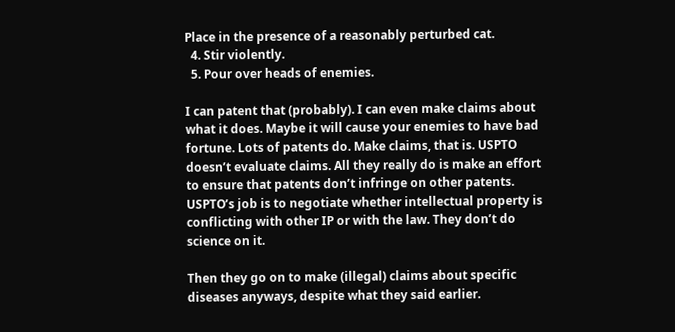Place in the presence of a reasonably perturbed cat.
  4. Stir violently.
  5. Pour over heads of enemies.

I can patent that (probably). I can even make claims about what it does. Maybe it will cause your enemies to have bad fortune. Lots of patents do. Make claims, that is. USPTO doesn’t evaluate claims. All they really do is make an effort to ensure that patents don’t infringe on other patents. USPTO’s job is to negotiate whether intellectual property is conflicting with other IP or with the law. They don’t do science on it.

Then they go on to make (illegal) claims about specific diseases anyways, despite what they said earlier.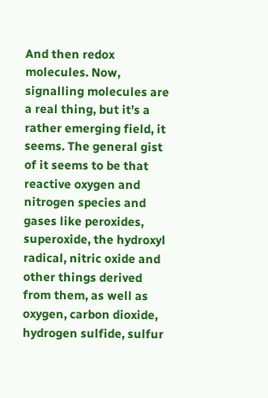And then redox molecules. Now, signalling molecules are a real thing, but it’s a rather emerging field, it seems. The general gist of it seems to be that reactive oxygen and nitrogen species and gases like peroxides, superoxide, the hydroxyl radical, nitric oxide and other things derived from them, as well as oxygen, carbon dioxide, hydrogen sulfide, sulfur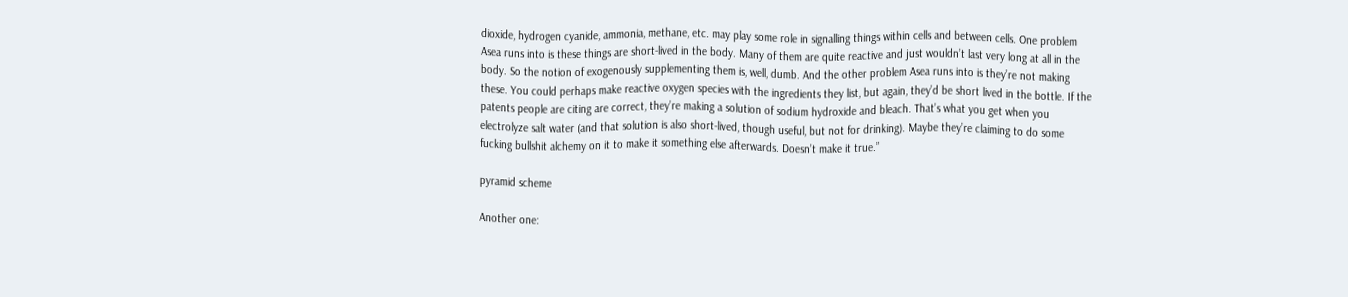dioxide, hydrogen cyanide, ammonia, methane, etc. may play some role in signalling things within cells and between cells. One problem Asea runs into is these things are short-lived in the body. Many of them are quite reactive and just wouldn’t last very long at all in the body. So the notion of exogenously supplementing them is, well, dumb. And the other problem Asea runs into is they’re not making these. You could perhaps make reactive oxygen species with the ingredients they list, but again, they’d be short lived in the bottle. If the patents people are citing are correct, they’re making a solution of sodium hydroxide and bleach. That’s what you get when you electrolyze salt water (and that solution is also short-lived, though useful, but not for drinking). Maybe they’re claiming to do some fucking bullshit alchemy on it to make it something else afterwards. Doesn’t make it true.”

pyramid scheme

Another one: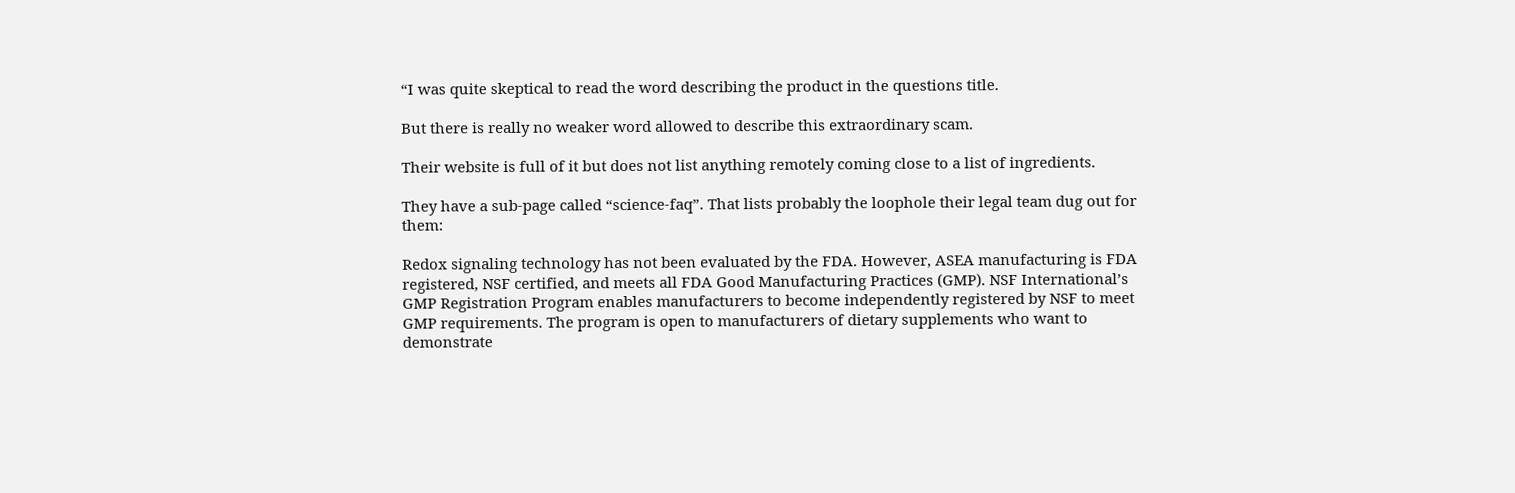“I was quite skeptical to read the word describing the product in the questions title.

But there is really no weaker word allowed to describe this extraordinary scam.

Their website is full of it but does not list anything remotely coming close to a list of ingredients.

They have a sub-page called “science-faq”. That lists probably the loophole their legal team dug out for them:

Redox signaling technology has not been evaluated by the FDA. However, ASEA manufacturing is FDA registered, NSF certified, and meets all FDA Good Manufacturing Practices (GMP). NSF International’s GMP Registration Program enables manufacturers to become independently registered by NSF to meet GMP requirements. The program is open to manufacturers of dietary supplements who want to demonstrate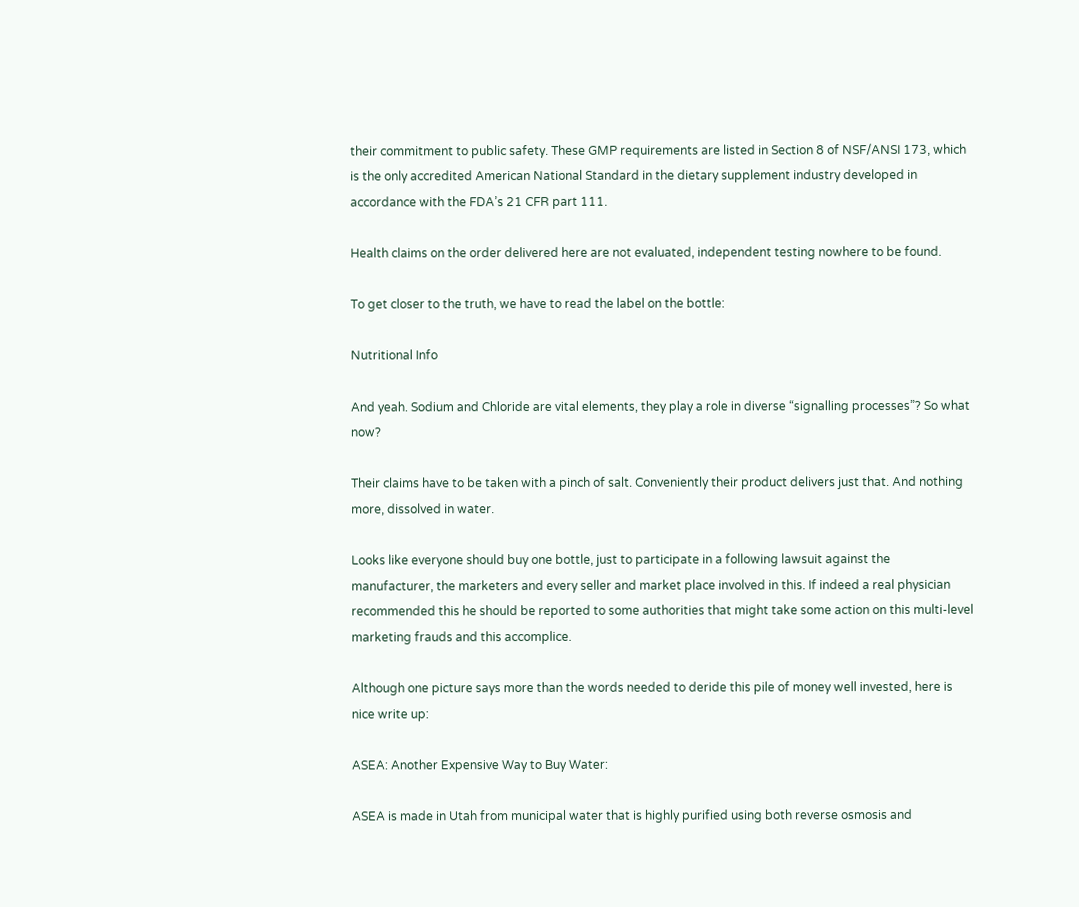their commitment to public safety. These GMP requirements are listed in Section 8 of NSF/ANSI 173, which is the only accredited American National Standard in the dietary supplement industry developed in accordance with the FDA’s 21 CFR part 111.

Health claims on the order delivered here are not evaluated, independent testing nowhere to be found.

To get closer to the truth, we have to read the label on the bottle:

Nutritional Info

And yeah. Sodium and Chloride are vital elements, they play a role in diverse “signalling processes”? So what now?

Their claims have to be taken with a pinch of salt. Conveniently their product delivers just that. And nothing more, dissolved in water.

Looks like everyone should buy one bottle, just to participate in a following lawsuit against the manufacturer, the marketers and every seller and market place involved in this. If indeed a real physician recommended this he should be reported to some authorities that might take some action on this multi-level marketing frauds and this accomplice.

Although one picture says more than the words needed to deride this pile of money well invested, here is nice write up:

ASEA: Another Expensive Way to Buy Water:

ASEA is made in Utah from municipal water that is highly purified using both reverse osmosis and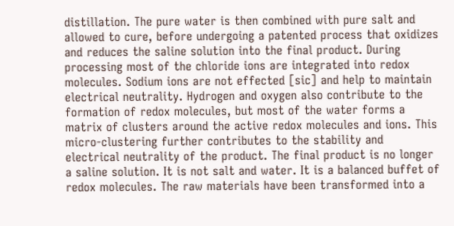distillation. The pure water is then combined with pure salt and allowed to cure, before undergoing a patented process that oxidizes and reduces the saline solution into the final product. During processing most of the chloride ions are integrated into redox molecules. Sodium ions are not effected [sic] and help to maintain electrical neutrality. Hydrogen and oxygen also contribute to the formation of redox molecules, but most of the water forms a matrix of clusters around the active redox molecules and ions. This micro-clustering further contributes to the stability and electrical neutrality of the product. The final product is no longer a saline solution. It is not salt and water. It is a balanced buffet of redox molecules. The raw materials have been transformed into a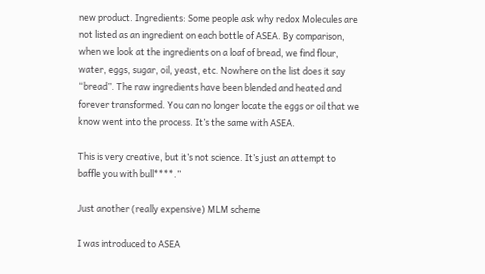new product. Ingredients: Some people ask why redox Molecules are not listed as an ingredient on each bottle of ASEA. By comparison, when we look at the ingredients on a loaf of bread, we find flour, water, eggs, sugar, oil, yeast, etc. Nowhere on the list does it say “bread”. The raw ingredients have been blended and heated and forever transformed. You can no longer locate the eggs or oil that we know went into the process. It’s the same with ASEA.

This is very creative, but it’s not science. It’s just an attempt to baffle you with bull****.”

Just another (really expensive) MLM scheme

I was introduced to ASEA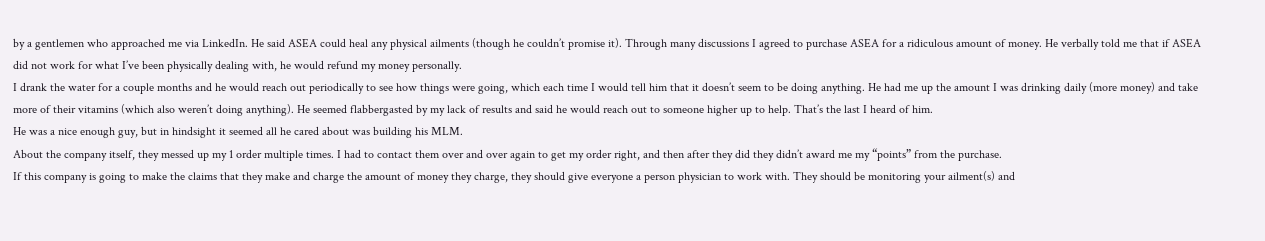by a gentlemen who approached me via LinkedIn. He said ASEA could heal any physical ailments (though he couldn’t promise it). Through many discussions I agreed to purchase ASEA for a ridiculous amount of money. He verbally told me that if ASEA did not work for what I’ve been physically dealing with, he would refund my money personally.
I drank the water for a couple months and he would reach out periodically to see how things were going, which each time I would tell him that it doesn’t seem to be doing anything. He had me up the amount I was drinking daily (more money) and take more of their vitamins (which also weren’t doing anything). He seemed flabbergasted by my lack of results and said he would reach out to someone higher up to help. That’s the last I heard of him.
He was a nice enough guy, but in hindsight it seemed all he cared about was building his MLM.
About the company itself, they messed up my 1 order multiple times. I had to contact them over and over again to get my order right, and then after they did they didn’t award me my “points” from the purchase.
If this company is going to make the claims that they make and charge the amount of money they charge, they should give everyone a person physician to work with. They should be monitoring your ailment(s) and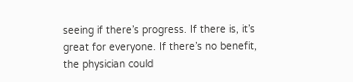seeing if there’s progress. If there is, it’s great for everyone. If there’s no benefit, the physician could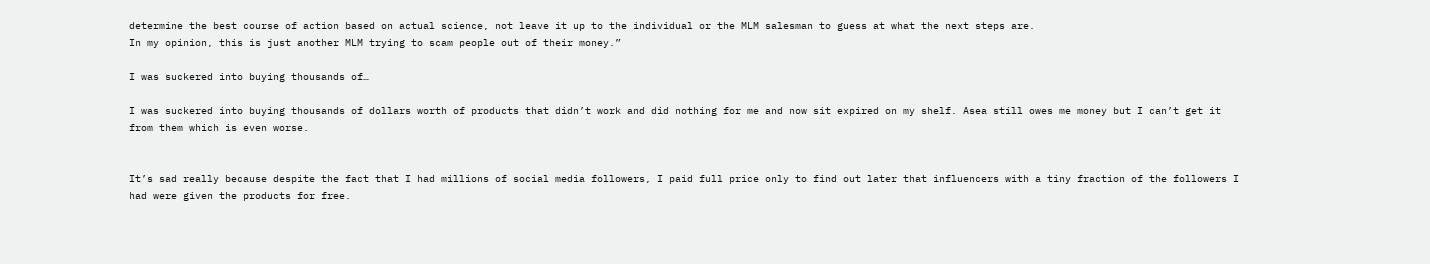determine the best course of action based on actual science, not leave it up to the individual or the MLM salesman to guess at what the next steps are.
In my opinion, this is just another MLM trying to scam people out of their money.”

I was suckered into buying thousands of…

I was suckered into buying thousands of dollars worth of products that didn’t work and did nothing for me and now sit expired on my shelf. Asea still owes me money but I can’t get it from them which is even worse.


It’s sad really because despite the fact that I had millions of social media followers, I paid full price only to find out later that influencers with a tiny fraction of the followers I had were given the products for free.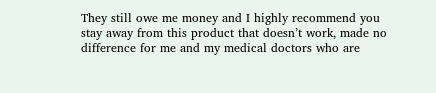They still owe me money and I highly recommend you stay away from this product that doesn’t work, made no difference for me and my medical doctors who are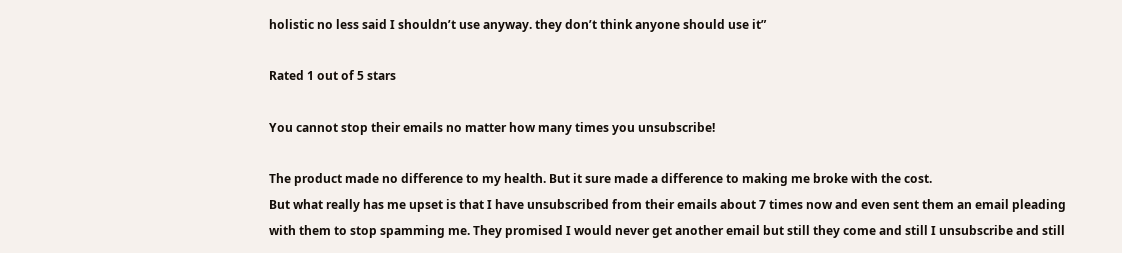holistic no less said I shouldn’t use anyway. they don’t think anyone should use it”

Rated 1 out of 5 stars

You cannot stop their emails no matter how many times you unsubscribe!

The product made no difference to my health. But it sure made a difference to making me broke with the cost.
But what really has me upset is that I have unsubscribed from their emails about 7 times now and even sent them an email pleading with them to stop spamming me. They promised I would never get another email but still they come and still I unsubscribe and still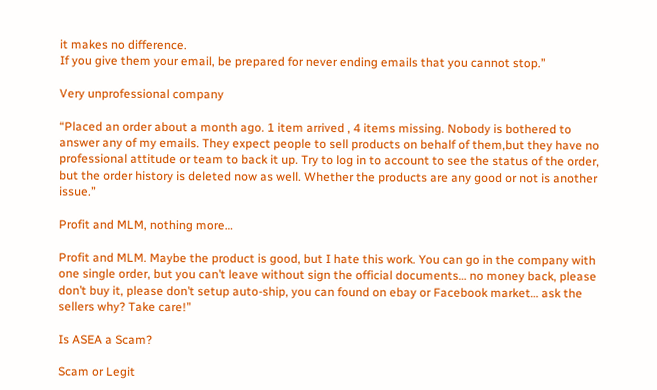it makes no difference.
If you give them your email, be prepared for never ending emails that you cannot stop.”

Very unprofessional company

“Placed an order about a month ago. 1 item arrived , 4 items missing. Nobody is bothered to answer any of my emails. They expect people to sell products on behalf of them,but they have no professional attitude or team to back it up. Try to log in to account to see the status of the order, but the order history is deleted now as well. Whether the products are any good or not is another issue.”

Profit and MLM, nothing more…

Profit and MLM. Maybe the product is good, but I hate this work. You can go in the company with one single order, but you can’t leave without sign the official documents… no money back, please don’t buy it, please don’t setup auto-ship, you can found on ebay or Facebook market… ask the sellers why? Take care!”

Is ASEA a Scam?

Scam or Legit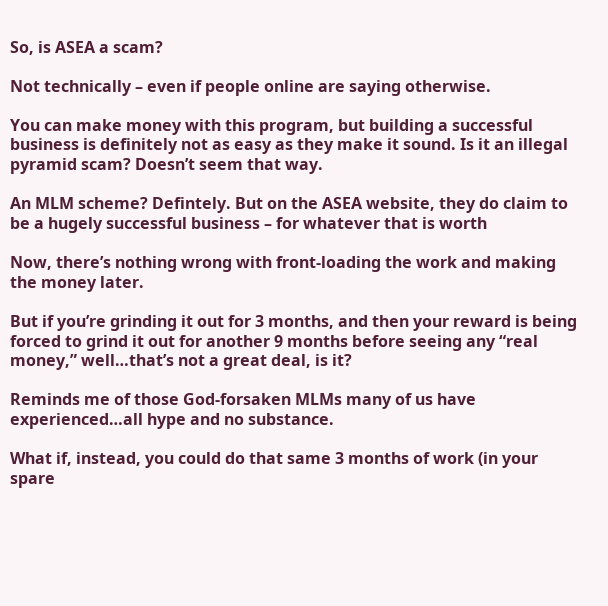So, is ASEA a scam?

Not technically – even if people online are saying otherwise.

You can make money with this program, but building a successful business is definitely not as easy as they make it sound. Is it an illegal pyramid scam? Doesn’t seem that way.

An MLM scheme? Defintely. But on the ASEA website, they do claim to be a hugely successful business – for whatever that is worth

Now, there’s nothing wrong with front-loading the work and making the money later.

But if you’re grinding it out for 3 months, and then your reward is being forced to grind it out for another 9 months before seeing any “real money,” well…that’s not a great deal, is it?

Reminds me of those God-forsaken MLMs many of us have experienced…all hype and no substance.

What if, instead, you could do that same 3 months of work (in your spare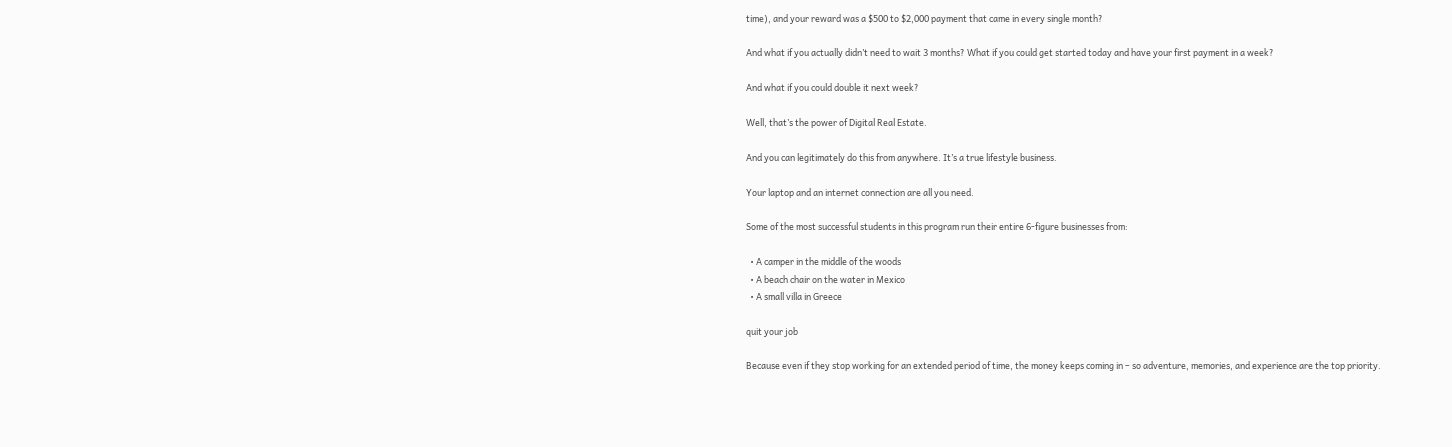time), and your reward was a $500 to $2,000 payment that came in every single month?

And what if you actually didn’t need to wait 3 months? What if you could get started today and have your first payment in a week?

And what if you could double it next week?

Well, that’s the power of Digital Real Estate.

And you can legitimately do this from anywhere. It’s a true lifestyle business.

Your laptop and an internet connection are all you need.

Some of the most successful students in this program run their entire 6-figure businesses from:

  • A camper in the middle of the woods
  • A beach chair on the water in Mexico
  • A small villa in Greece

quit your job

Because even if they stop working for an extended period of time, the money keeps coming in – so adventure, memories, and experience are the top priority.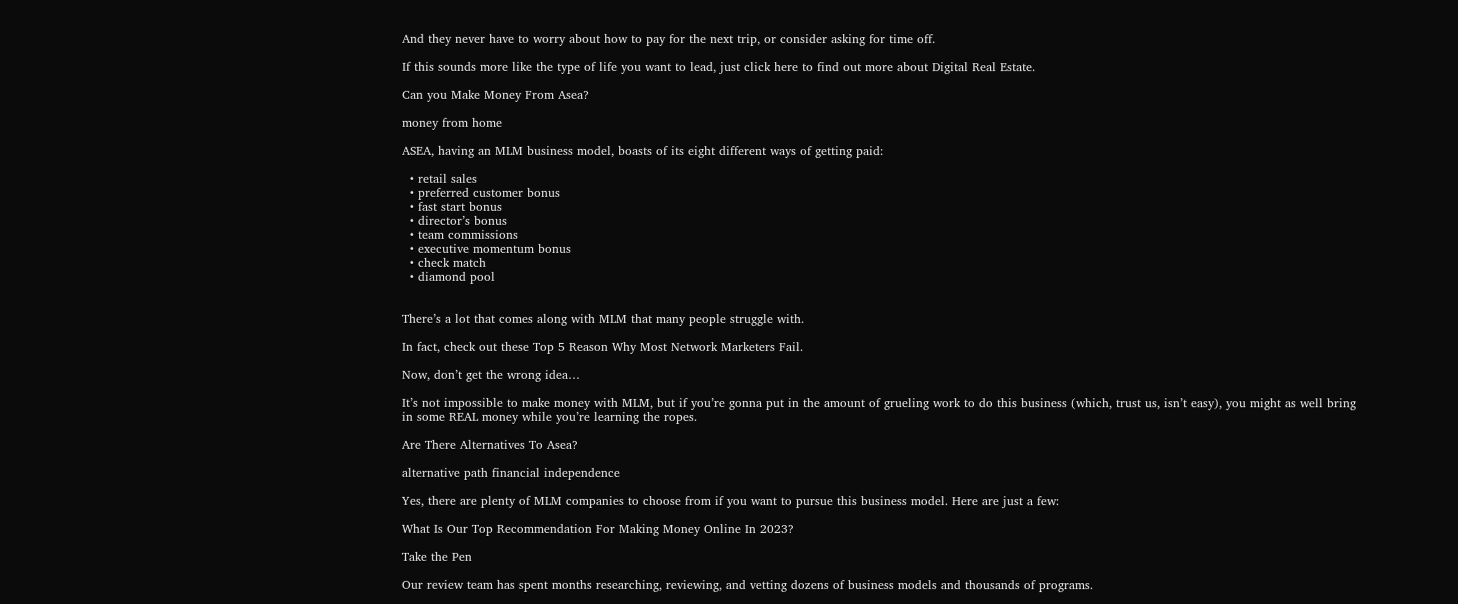And they never have to worry about how to pay for the next trip, or consider asking for time off.

If this sounds more like the type of life you want to lead, just click here to find out more about Digital Real Estate.

Can you Make Money From Asea?

money from home

ASEA, having an MLM business model, boasts of its eight different ways of getting paid:

  • retail sales
  • preferred customer bonus
  • fast start bonus
  • director’s bonus
  • team commissions
  • executive momentum bonus
  • check match
  • diamond pool


There’s a lot that comes along with MLM that many people struggle with.

In fact, check out these Top 5 Reason Why Most Network Marketers Fail.

Now, don’t get the wrong idea…

It’s not impossible to make money with MLM, but if you’re gonna put in the amount of grueling work to do this business (which, trust us, isn’t easy), you might as well bring in some REAL money while you’re learning the ropes.

Are There Alternatives To Asea?

alternative path financial independence

Yes, there are plenty of MLM companies to choose from if you want to pursue this business model. Here are just a few:

What Is Our Top Recommendation For Making Money Online In 2023?

Take the Pen

Our review team has spent months researching, reviewing, and vetting dozens of business models and thousands of programs.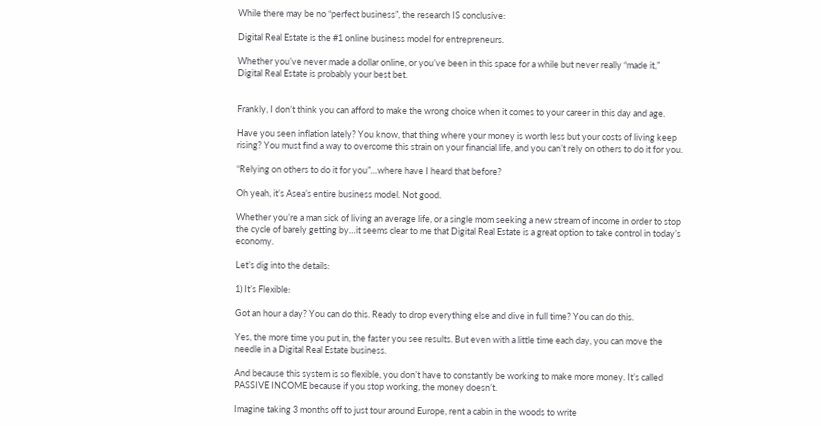While there may be no “perfect business”, the research IS conclusive:

Digital Real Estate is the #1 online business model for entrepreneurs.

Whether you’ve never made a dollar online, or you’ve been in this space for a while but never really “made it,” Digital Real Estate is probably your best bet.


Frankly, I don’t think you can afford to make the wrong choice when it comes to your career in this day and age.

Have you seen inflation lately? You know, that thing where your money is worth less but your costs of living keep rising? You must find a way to overcome this strain on your financial life, and you can’t rely on others to do it for you.

“Relying on others to do it for you”…where have I heard that before?

Oh yeah, it’s Asea’s entire business model. Not good.

Whether you’re a man sick of living an average life, or a single mom seeking a new stream of income in order to stop the cycle of barely getting by…it seems clear to me that Digital Real Estate is a great option to take control in today’s economy.

Let’s dig into the details:

1) It’s Flexible:

Got an hour a day? You can do this. Ready to drop everything else and dive in full time? You can do this.

Yes, the more time you put in, the faster you see results. But even with a little time each day, you can move the needle in a Digital Real Estate business.

And because this system is so flexible, you don’t have to constantly be working to make more money. It’s called PASSIVE INCOME because if you stop working, the money doesn’t.

Imagine taking 3 months off to just tour around Europe, rent a cabin in the woods to write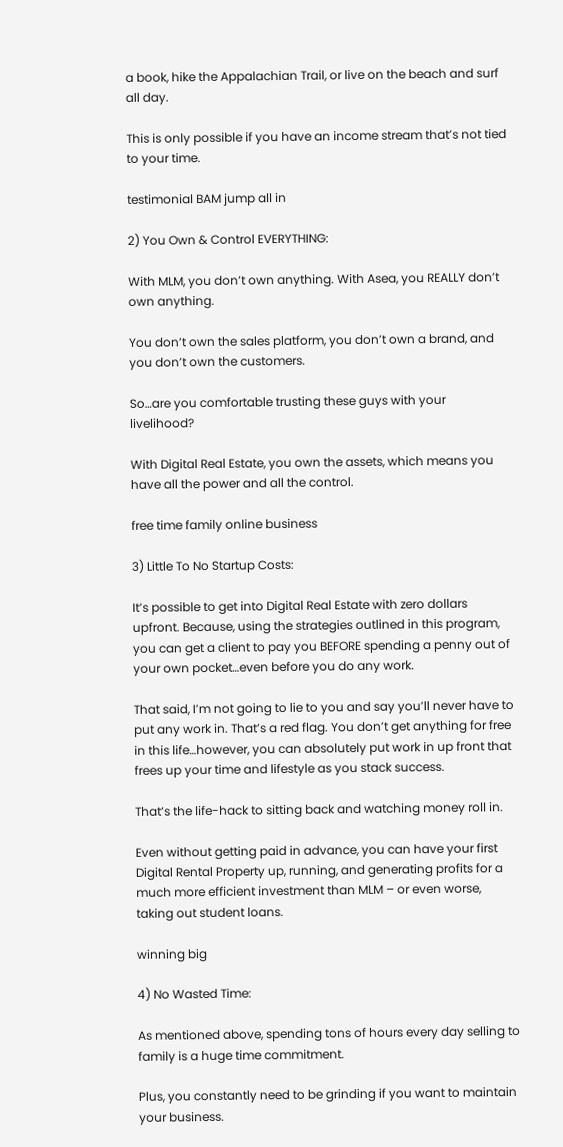a book, hike the Appalachian Trail, or live on the beach and surf all day.

This is only possible if you have an income stream that’s not tied to your time.

testimonial BAM jump all in

2) You Own & Control EVERYTHING:

With MLM, you don’t own anything. With Asea, you REALLY don’t own anything.

You don’t own the sales platform, you don’t own a brand, and you don’t own the customers.

So…are you comfortable trusting these guys with your livelihood?

With Digital Real Estate, you own the assets, which means you have all the power and all the control.

free time family online business

3) Little To No Startup Costs:

It’s possible to get into Digital Real Estate with zero dollars upfront. Because, using the strategies outlined in this program, you can get a client to pay you BEFORE spending a penny out of your own pocket…even before you do any work.

That said, I’m not going to lie to you and say you’ll never have to put any work in. That’s a red flag. You don’t get anything for free in this life…however, you can absolutely put work in up front that frees up your time and lifestyle as you stack success.

That’s the life-hack to sitting back and watching money roll in.

Even without getting paid in advance, you can have your first Digital Rental Property up, running, and generating profits for a much more efficient investment than MLM – or even worse, taking out student loans.

winning big

4) No Wasted Time:

As mentioned above, spending tons of hours every day selling to family is a huge time commitment.

Plus, you constantly need to be grinding if you want to maintain your business.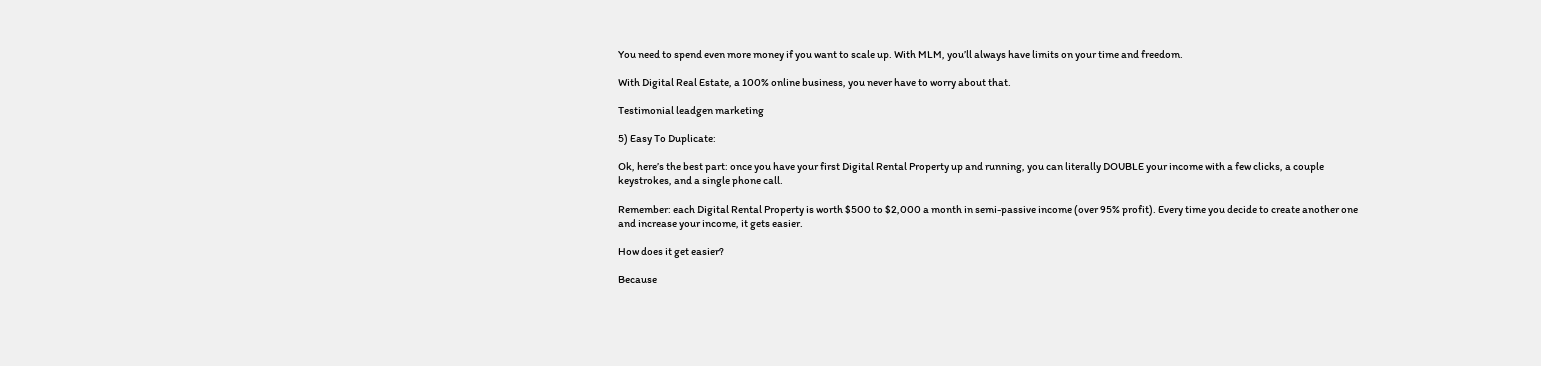You need to spend even more money if you want to scale up. With MLM, you’ll always have limits on your time and freedom.

With Digital Real Estate, a 100% online business, you never have to worry about that.

Testimonial leadgen marketing

5) Easy To Duplicate:

Ok, here’s the best part: once you have your first Digital Rental Property up and running, you can literally DOUBLE your income with a few clicks, a couple keystrokes, and a single phone call.

Remember: each Digital Rental Property is worth $500 to $2,000 a month in semi-passive income (over 95% profit). Every time you decide to create another one and increase your income, it gets easier.

How does it get easier?

Because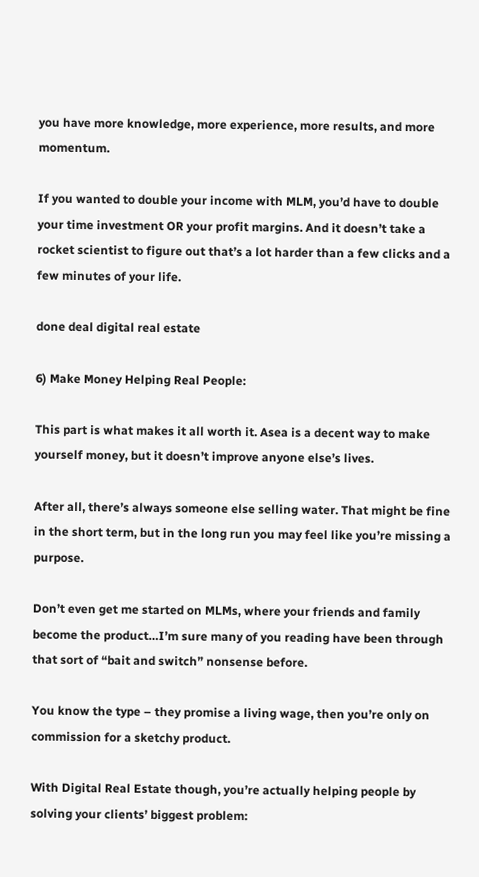you have more knowledge, more experience, more results, and more momentum.

If you wanted to double your income with MLM, you’d have to double your time investment OR your profit margins. And it doesn’t take a rocket scientist to figure out that’s a lot harder than a few clicks and a few minutes of your life.

done deal digital real estate

6) Make Money Helping Real People:

This part is what makes it all worth it. Asea is a decent way to make yourself money, but it doesn’t improve anyone else’s lives.

After all, there’s always someone else selling water. That might be fine in the short term, but in the long run you may feel like you’re missing a purpose.

Don’t even get me started on MLMs, where your friends and family become the product…I’m sure many of you reading have been through that sort of “bait and switch” nonsense before.

You know the type – they promise a living wage, then you’re only on commission for a sketchy product.

With Digital Real Estate though, you’re actually helping people by solving your clients’ biggest problem: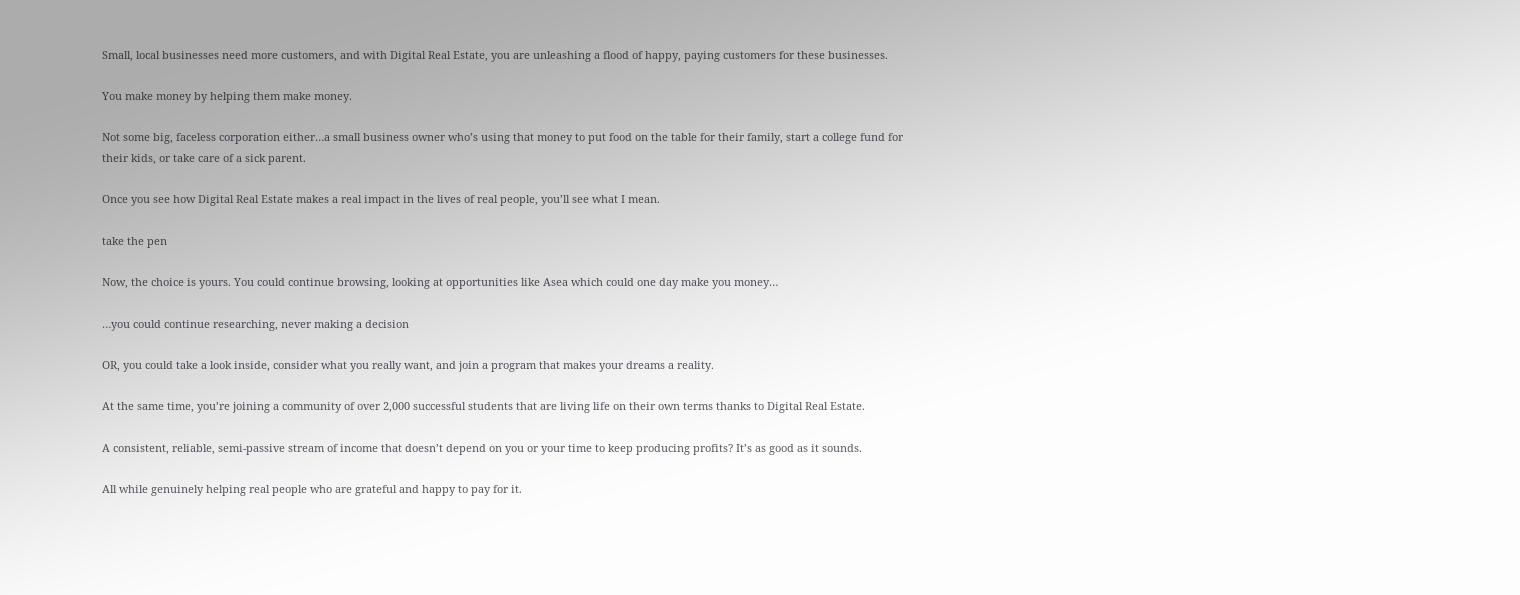Small, local businesses need more customers, and with Digital Real Estate, you are unleashing a flood of happy, paying customers for these businesses.

You make money by helping them make money.

Not some big, faceless corporation either…a small business owner who’s using that money to put food on the table for their family, start a college fund for their kids, or take care of a sick parent.

Once you see how Digital Real Estate makes a real impact in the lives of real people, you’ll see what I mean.

take the pen

Now, the choice is yours. You could continue browsing, looking at opportunities like Asea which could one day make you money…

…you could continue researching, never making a decision

OR, you could take a look inside, consider what you really want, and join a program that makes your dreams a reality.

At the same time, you’re joining a community of over 2,000 successful students that are living life on their own terms thanks to Digital Real Estate.

A consistent, reliable, semi-passive stream of income that doesn’t depend on you or your time to keep producing profits? It’s as good as it sounds.

All while genuinely helping real people who are grateful and happy to pay for it.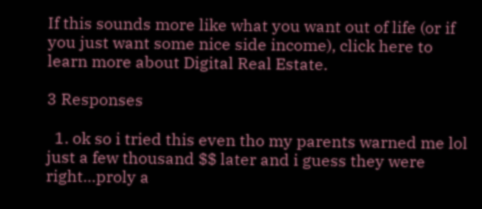If this sounds more like what you want out of life (or if you just want some nice side income), click here to learn more about Digital Real Estate.

3 Responses

  1. ok so i tried this even tho my parents warned me lol just a few thousand $$ later and i guess they were right…proly a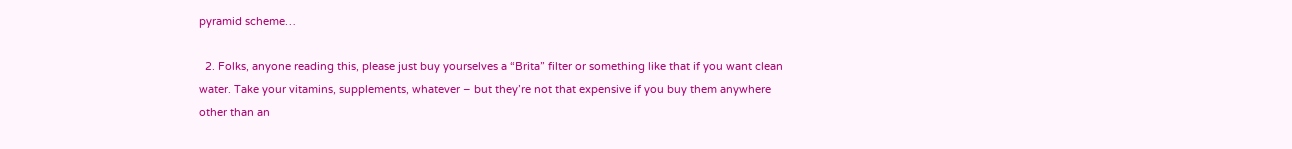pyramid scheme…

  2. Folks, anyone reading this, please just buy yourselves a “Brita” filter or something like that if you want clean water. Take your vitamins, supplements, whatever – but they’re not that expensive if you buy them anywhere other than an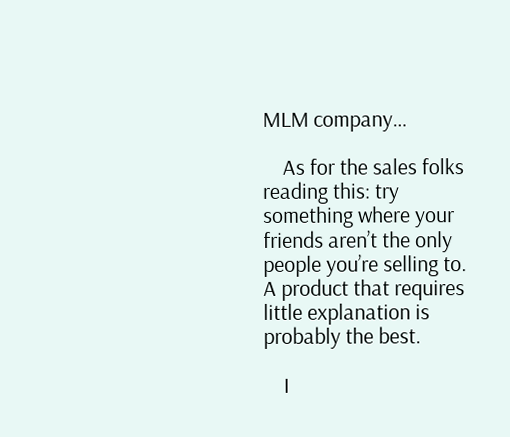MLM company…

    As for the sales folks reading this: try something where your friends aren’t the only people you’re selling to. A product that requires little explanation is probably the best.

    I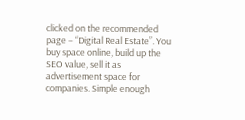clicked on the recommended page – “Digital Real Estate”. You buy space online, build up the SEO value, sell it as advertisement space for companies. Simple enough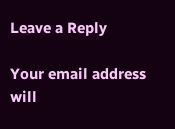Leave a Reply

Your email address will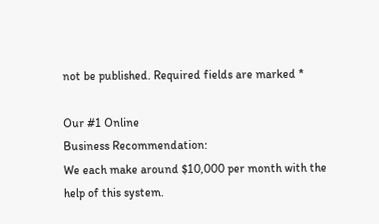not be published. Required fields are marked *

Our #1 Online
Business Recommendation:
We each make around $10,000 per month with the help of this system.